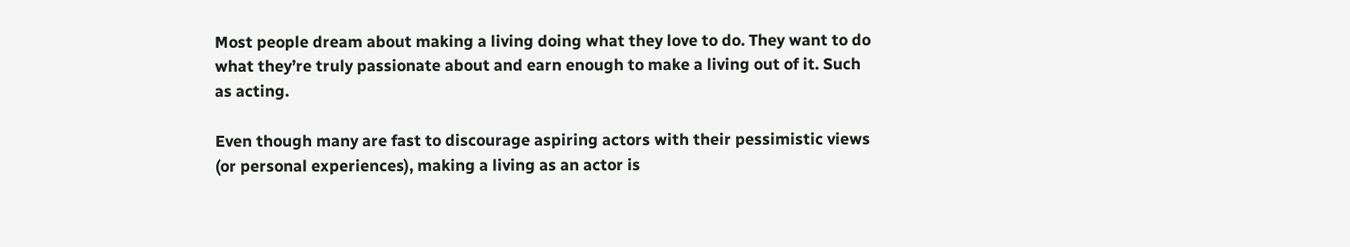Most people dream about making a living doing what they love to do. They want to do what they’re truly passionate about and earn enough to make a living out of it. Such as acting.

Even though many are fast to discourage aspiring actors with their pessimistic views (or personal experiences), making a living as an actor is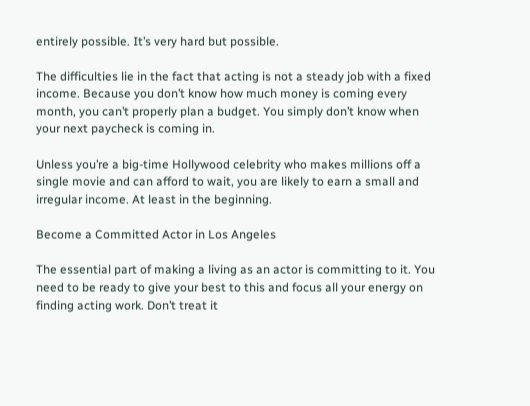entirely possible. It’s very hard but possible.

The difficulties lie in the fact that acting is not a steady job with a fixed income. Because you don’t know how much money is coming every month, you can’t properly plan a budget. You simply don’t know when your next paycheck is coming in.

Unless you’re a big-time Hollywood celebrity who makes millions off a single movie and can afford to wait, you are likely to earn a small and irregular income. At least in the beginning.

Become a Committed Actor in Los Angeles

The essential part of making a living as an actor is committing to it. You need to be ready to give your best to this and focus all your energy on finding acting work. Don’t treat it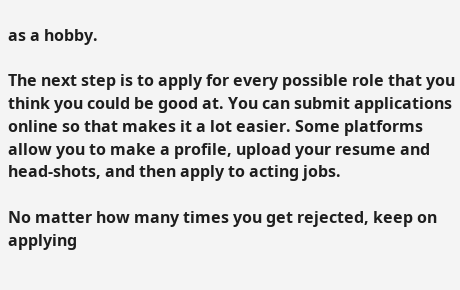as a hobby.

The next step is to apply for every possible role that you think you could be good at. You can submit applications online so that makes it a lot easier. Some platforms allow you to make a profile, upload your resume and head-shots, and then apply to acting jobs.

No matter how many times you get rejected, keep on applying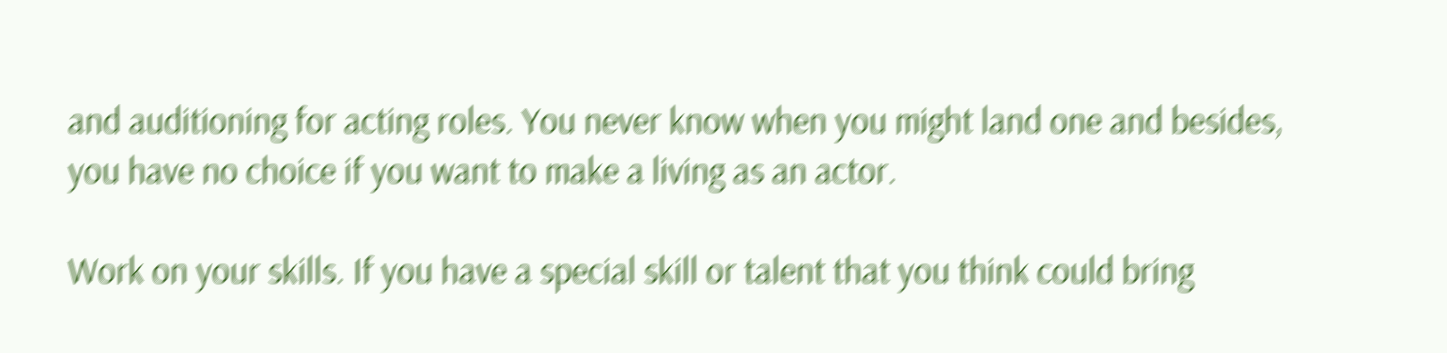and auditioning for acting roles. You never know when you might land one and besides, you have no choice if you want to make a living as an actor.

Work on your skills. If you have a special skill or talent that you think could bring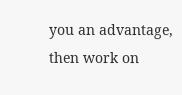you an advantage, then work on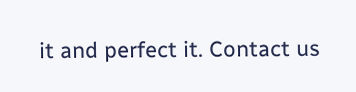it and perfect it. Contact us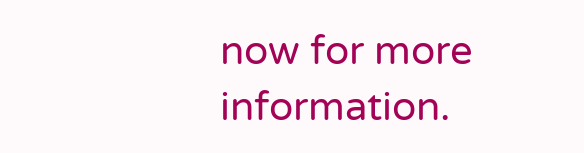now for more information.